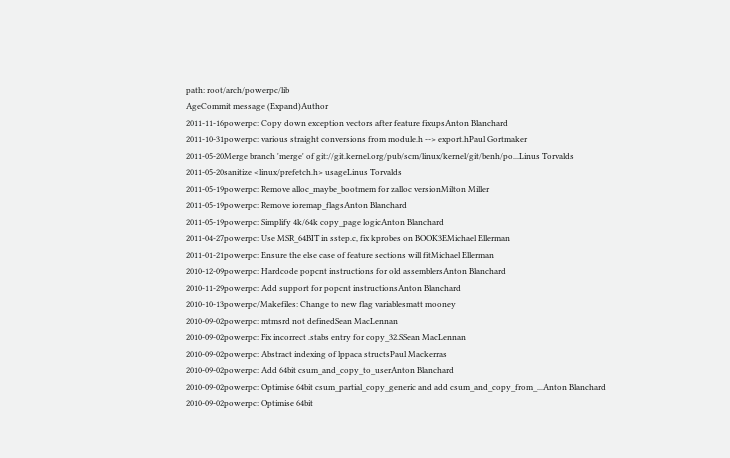path: root/arch/powerpc/lib
AgeCommit message (Expand)Author
2011-11-16powerpc: Copy down exception vectors after feature fixupsAnton Blanchard
2011-10-31powerpc: various straight conversions from module.h --> export.hPaul Gortmaker
2011-05-20Merge branch 'merge' of git://git.kernel.org/pub/scm/linux/kernel/git/benh/po...Linus Torvalds
2011-05-20sanitize <linux/prefetch.h> usageLinus Torvalds
2011-05-19powerpc: Remove alloc_maybe_bootmem for zalloc versionMilton Miller
2011-05-19powerpc: Remove ioremap_flagsAnton Blanchard
2011-05-19powerpc: Simplify 4k/64k copy_page logicAnton Blanchard
2011-04-27powerpc: Use MSR_64BIT in sstep.c, fix kprobes on BOOK3EMichael Ellerman
2011-01-21powerpc: Ensure the else case of feature sections will fitMichael Ellerman
2010-12-09powerpc: Hardcode popcnt instructions for old assemblersAnton Blanchard
2010-11-29powerpc: Add support for popcnt instructionsAnton Blanchard
2010-10-13powerpc/Makefiles: Change to new flag variablesmatt mooney
2010-09-02powerpc: mtmsrd not definedSean MacLennan
2010-09-02powerpc: Fix incorrect .stabs entry for copy_32.SSean MacLennan
2010-09-02powerpc: Abstract indexing of lppaca structsPaul Mackerras
2010-09-02powerpc: Add 64bit csum_and_copy_to_userAnton Blanchard
2010-09-02powerpc: Optimise 64bit csum_partial_copy_generic and add csum_and_copy_from_...Anton Blanchard
2010-09-02powerpc: Optimise 64bit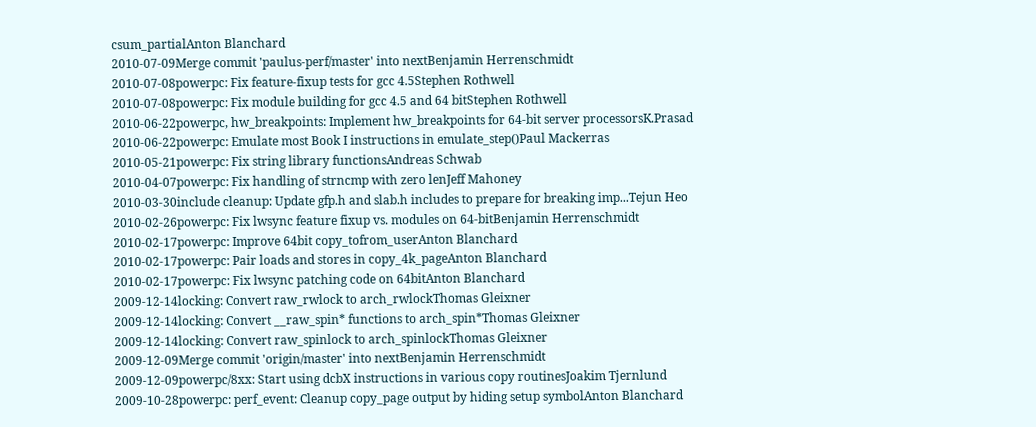csum_partialAnton Blanchard
2010-07-09Merge commit 'paulus-perf/master' into nextBenjamin Herrenschmidt
2010-07-08powerpc: Fix feature-fixup tests for gcc 4.5Stephen Rothwell
2010-07-08powerpc: Fix module building for gcc 4.5 and 64 bitStephen Rothwell
2010-06-22powerpc, hw_breakpoints: Implement hw_breakpoints for 64-bit server processorsK.Prasad
2010-06-22powerpc: Emulate most Book I instructions in emulate_step()Paul Mackerras
2010-05-21powerpc: Fix string library functionsAndreas Schwab
2010-04-07powerpc: Fix handling of strncmp with zero lenJeff Mahoney
2010-03-30include cleanup: Update gfp.h and slab.h includes to prepare for breaking imp...Tejun Heo
2010-02-26powerpc: Fix lwsync feature fixup vs. modules on 64-bitBenjamin Herrenschmidt
2010-02-17powerpc: Improve 64bit copy_tofrom_userAnton Blanchard
2010-02-17powerpc: Pair loads and stores in copy_4k_pageAnton Blanchard
2010-02-17powerpc: Fix lwsync patching code on 64bitAnton Blanchard
2009-12-14locking: Convert raw_rwlock to arch_rwlockThomas Gleixner
2009-12-14locking: Convert __raw_spin* functions to arch_spin*Thomas Gleixner
2009-12-14locking: Convert raw_spinlock to arch_spinlockThomas Gleixner
2009-12-09Merge commit 'origin/master' into nextBenjamin Herrenschmidt
2009-12-09powerpc/8xx: Start using dcbX instructions in various copy routinesJoakim Tjernlund
2009-10-28powerpc: perf_event: Cleanup copy_page output by hiding setup symbolAnton Blanchard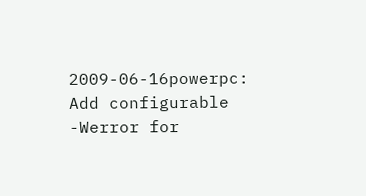2009-06-16powerpc: Add configurable -Werror for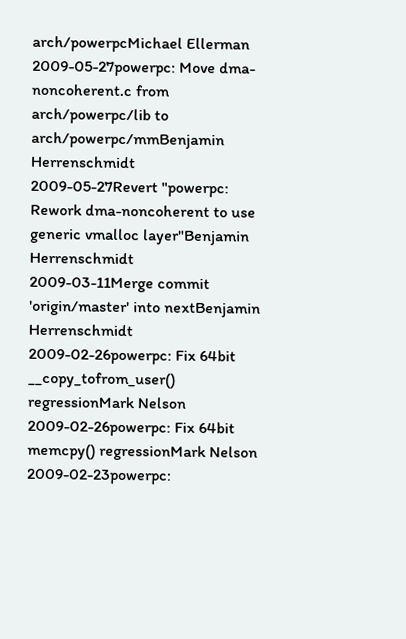arch/powerpcMichael Ellerman
2009-05-27powerpc: Move dma-noncoherent.c from arch/powerpc/lib to arch/powerpc/mmBenjamin Herrenschmidt
2009-05-27Revert "powerpc: Rework dma-noncoherent to use generic vmalloc layer"Benjamin Herrenschmidt
2009-03-11Merge commit 'origin/master' into nextBenjamin Herrenschmidt
2009-02-26powerpc: Fix 64bit __copy_tofrom_user() regressionMark Nelson
2009-02-26powerpc: Fix 64bit memcpy() regressionMark Nelson
2009-02-23powerpc: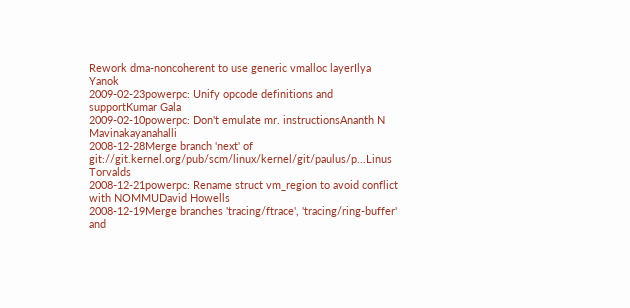Rework dma-noncoherent to use generic vmalloc layerIlya Yanok
2009-02-23powerpc: Unify opcode definitions and supportKumar Gala
2009-02-10powerpc: Don't emulate mr. instructionsAnanth N Mavinakayanahalli
2008-12-28Merge branch 'next' of git://git.kernel.org/pub/scm/linux/kernel/git/paulus/p...Linus Torvalds
2008-12-21powerpc: Rename struct vm_region to avoid conflict with NOMMUDavid Howells
2008-12-19Merge branches 'tracing/ftrace', 'tracing/ring-buffer' and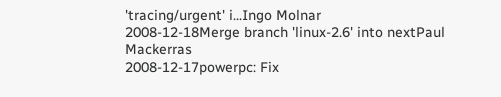'tracing/urgent' i...Ingo Molnar
2008-12-18Merge branch 'linux-2.6' into nextPaul Mackerras
2008-12-17powerpc: Fix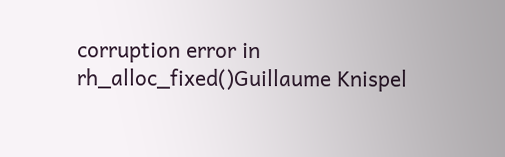corruption error in rh_alloc_fixed()Guillaume Knispel